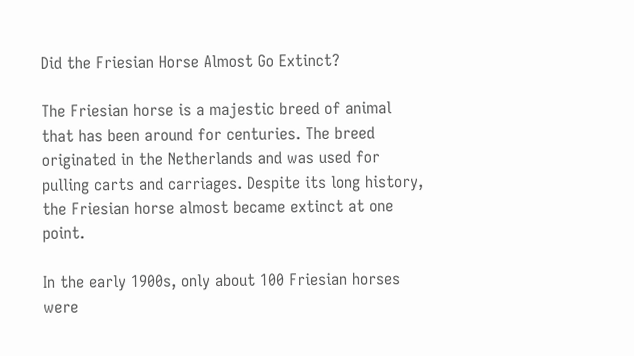Did the Friesian Horse Almost Go Extinct?

The Friesian horse is a majestic breed of animal that has been around for centuries. The breed originated in the Netherlands and was used for pulling carts and carriages. Despite its long history, the Friesian horse almost became extinct at one point.

In the early 1900s, only about 100 Friesian horses were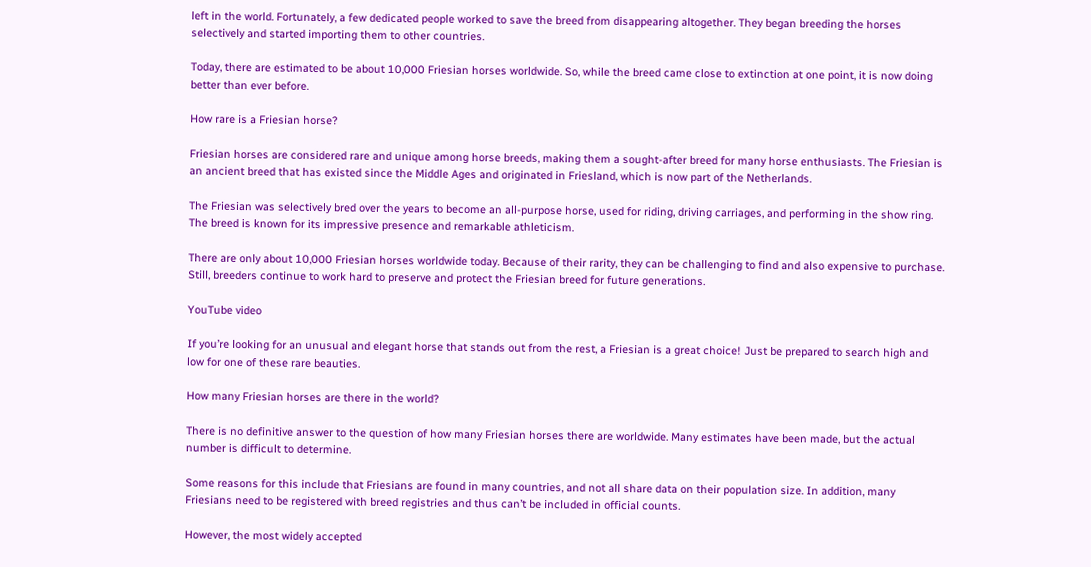left in the world. Fortunately, a few dedicated people worked to save the breed from disappearing altogether. They began breeding the horses selectively and started importing them to other countries.

Today, there are estimated to be about 10,000 Friesian horses worldwide. So, while the breed came close to extinction at one point, it is now doing better than ever before.

How rare is a Friesian horse?

Friesian horses are considered rare and unique among horse breeds, making them a sought-after breed for many horse enthusiasts. The Friesian is an ancient breed that has existed since the Middle Ages and originated in Friesland, which is now part of the Netherlands.

The Friesian was selectively bred over the years to become an all-purpose horse, used for riding, driving carriages, and performing in the show ring. The breed is known for its impressive presence and remarkable athleticism.

There are only about 10,000 Friesian horses worldwide today. Because of their rarity, they can be challenging to find and also expensive to purchase. Still, breeders continue to work hard to preserve and protect the Friesian breed for future generations.

YouTube video

If you’re looking for an unusual and elegant horse that stands out from the rest, a Friesian is a great choice! Just be prepared to search high and low for one of these rare beauties.

How many Friesian horses are there in the world?

There is no definitive answer to the question of how many Friesian horses there are worldwide. Many estimates have been made, but the actual number is difficult to determine.

Some reasons for this include that Friesians are found in many countries, and not all share data on their population size. In addition, many Friesians need to be registered with breed registries and thus can’t be included in official counts.

However, the most widely accepted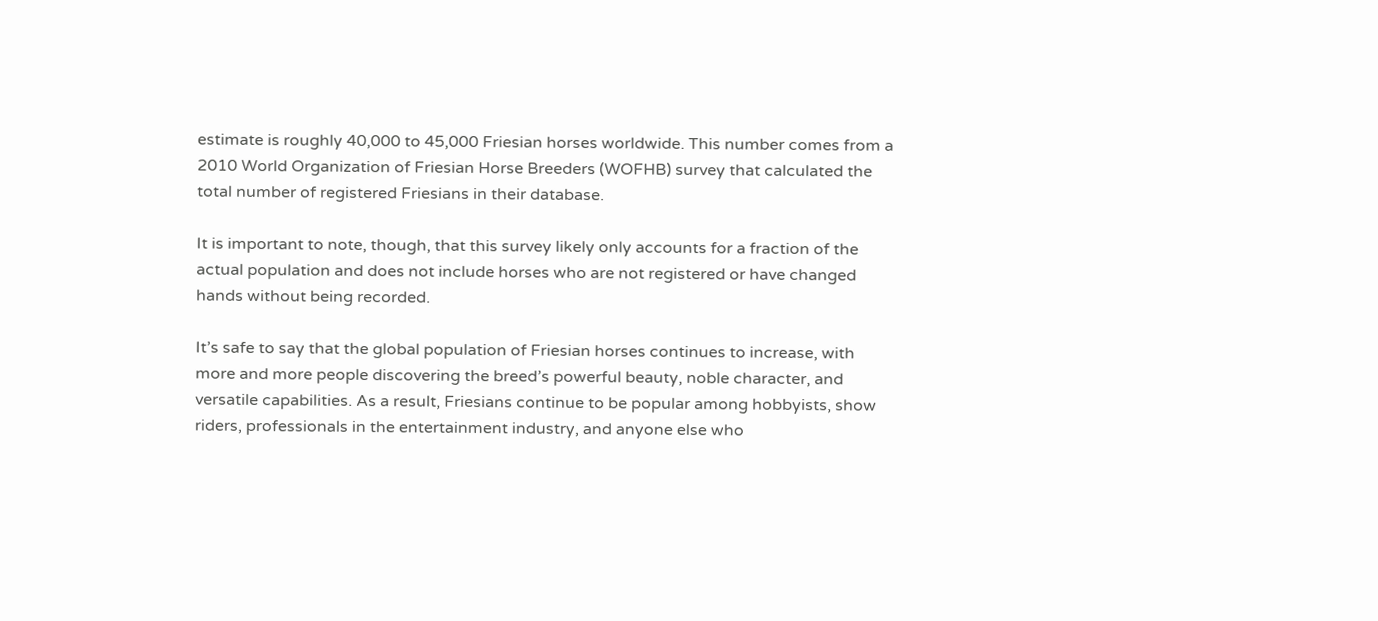estimate is roughly 40,000 to 45,000 Friesian horses worldwide. This number comes from a 2010 World Organization of Friesian Horse Breeders (WOFHB) survey that calculated the total number of registered Friesians in their database.

It is important to note, though, that this survey likely only accounts for a fraction of the actual population and does not include horses who are not registered or have changed hands without being recorded.

It’s safe to say that the global population of Friesian horses continues to increase, with more and more people discovering the breed’s powerful beauty, noble character, and versatile capabilities. As a result, Friesians continue to be popular among hobbyists, show riders, professionals in the entertainment industry, and anyone else who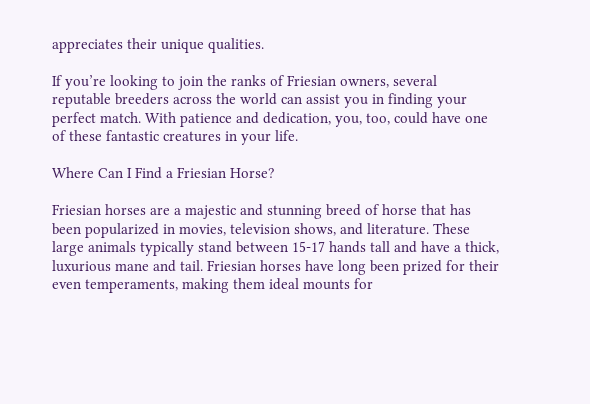appreciates their unique qualities.

If you’re looking to join the ranks of Friesian owners, several reputable breeders across the world can assist you in finding your perfect match. With patience and dedication, you, too, could have one of these fantastic creatures in your life.

Where Can I Find a Friesian Horse?

Friesian horses are a majestic and stunning breed of horse that has been popularized in movies, television shows, and literature. These large animals typically stand between 15-17 hands tall and have a thick, luxurious mane and tail. Friesian horses have long been prized for their even temperaments, making them ideal mounts for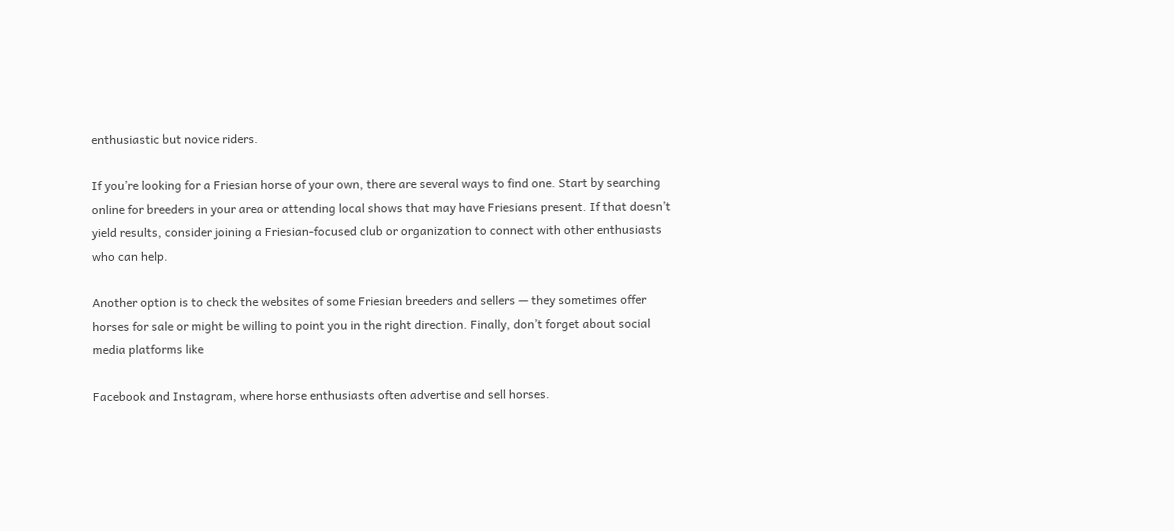enthusiastic but novice riders.

If you’re looking for a Friesian horse of your own, there are several ways to find one. Start by searching online for breeders in your area or attending local shows that may have Friesians present. If that doesn’t yield results, consider joining a Friesian-focused club or organization to connect with other enthusiasts who can help.

Another option is to check the websites of some Friesian breeders and sellers — they sometimes offer horses for sale or might be willing to point you in the right direction. Finally, don’t forget about social media platforms like

Facebook and Instagram, where horse enthusiasts often advertise and sell horses.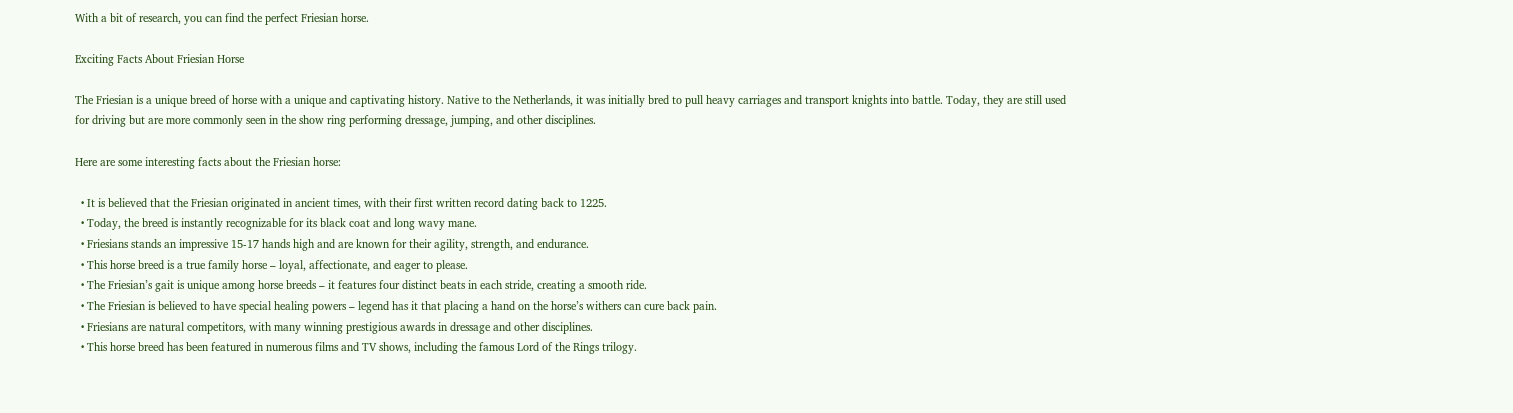With a bit of research, you can find the perfect Friesian horse.

Exciting Facts About Friesian Horse

The Friesian is a unique breed of horse with a unique and captivating history. Native to the Netherlands, it was initially bred to pull heavy carriages and transport knights into battle. Today, they are still used for driving but are more commonly seen in the show ring performing dressage, jumping, and other disciplines.

Here are some interesting facts about the Friesian horse:

  • It is believed that the Friesian originated in ancient times, with their first written record dating back to 1225.
  • Today, the breed is instantly recognizable for its black coat and long wavy mane.
  • Friesians stands an impressive 15-17 hands high and are known for their agility, strength, and endurance.
  • This horse breed is a true family horse – loyal, affectionate, and eager to please.
  • The Friesian’s gait is unique among horse breeds – it features four distinct beats in each stride, creating a smooth ride.
  • The Friesian is believed to have special healing powers – legend has it that placing a hand on the horse’s withers can cure back pain.
  • Friesians are natural competitors, with many winning prestigious awards in dressage and other disciplines.
  • This horse breed has been featured in numerous films and TV shows, including the famous Lord of the Rings trilogy.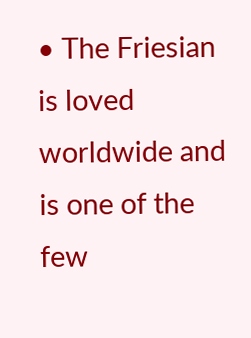• The Friesian is loved worldwide and is one of the few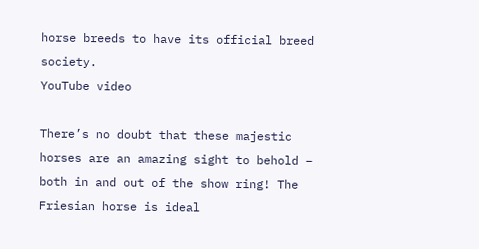horse breeds to have its official breed society.
YouTube video

There’s no doubt that these majestic horses are an amazing sight to behold – both in and out of the show ring! The Friesian horse is ideal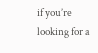if you’re looking for a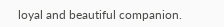loyal and beautiful companion.